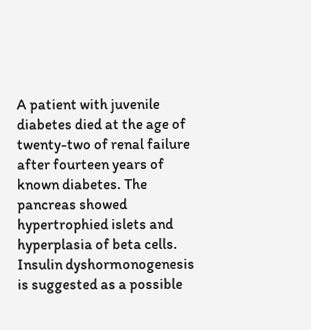A patient with juvenile diabetes died at the age of twenty-two of renal failure after fourteen years of known diabetes. The pancreas showed hypertrophied islets and hyperplasia of beta cells. Insulin dyshormonogenesis is suggested as a possible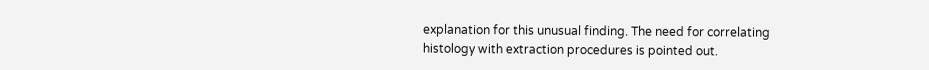explanation for this unusual finding. The need for correlating histology with extraction procedures is pointed out.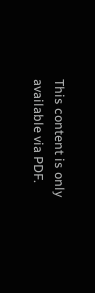This content is only available via PDF.